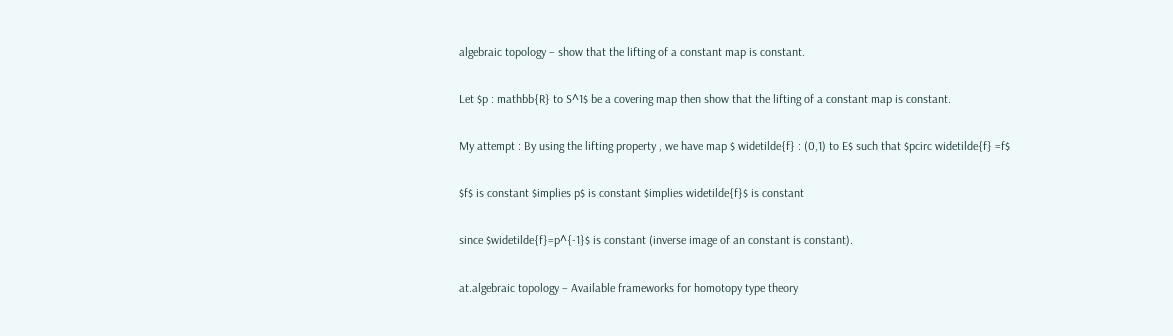algebraic topology – show that the lifting of a constant map is constant.

Let $p : mathbb{R} to S^1$ be a covering map then show that the lifting of a constant map is constant.

My attempt : By using the lifting property , we have map $ widetilde{f} : (0,1) to E$ such that $pcirc widetilde{f} =f$

$f$ is constant $implies p$ is constant $implies widetilde{f}$ is constant

since $widetilde{f}=p^{-1}$ is constant (inverse image of an constant is constant).

at.algebraic topology – Available frameworks for homotopy type theory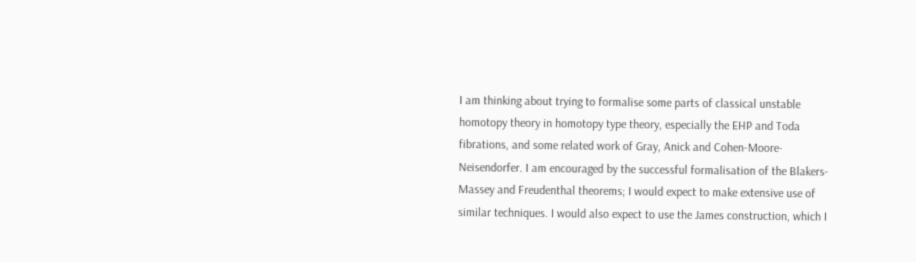I am thinking about trying to formalise some parts of classical unstable homotopy theory in homotopy type theory, especially the EHP and Toda fibrations, and some related work of Gray, Anick and Cohen-Moore-Neisendorfer. I am encouraged by the successful formalisation of the Blakers-Massey and Freudenthal theorems; I would expect to make extensive use of similar techniques. I would also expect to use the James construction, which I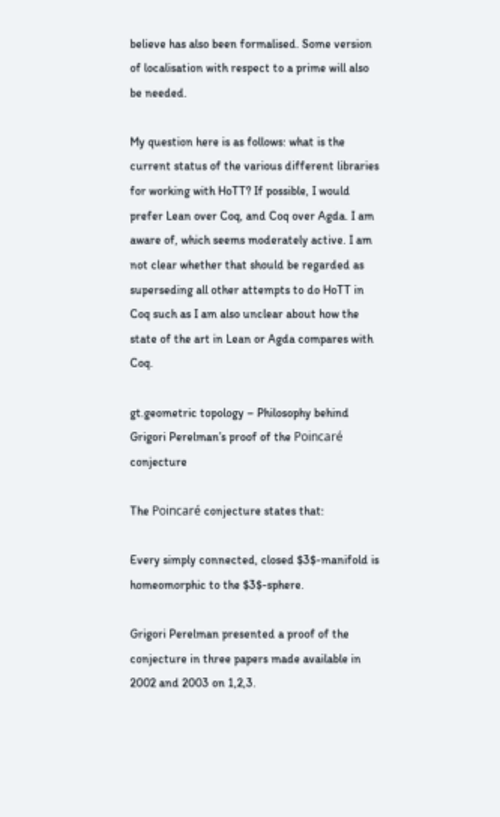believe has also been formalised. Some version of localisation with respect to a prime will also be needed.

My question here is as follows: what is the current status of the various different libraries for working with HoTT? If possible, I would prefer Lean over Coq, and Coq over Agda. I am aware of, which seems moderately active. I am not clear whether that should be regarded as superseding all other attempts to do HoTT in Coq such as I am also unclear about how the state of the art in Lean or Agda compares with Coq.

gt.geometric topology – Philosophy behind Grigori Perelman’s proof of the Poincaré conjecture

The Poincaré conjecture states that:

Every simply connected, closed $3$-manifold is homeomorphic to the $3$-sphere.

Grigori Perelman presented a proof of the conjecture in three papers made available in 2002 and 2003 on 1,2,3.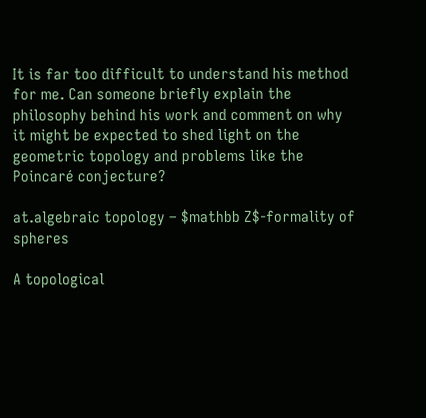It is far too difficult to understand his method for me. Can someone briefly explain the philosophy behind his work and comment on why it might be expected to shed light on the geometric topology and problems like the Poincaré conjecture?

at.algebraic topology – $mathbb Z$-formality of spheres

A topological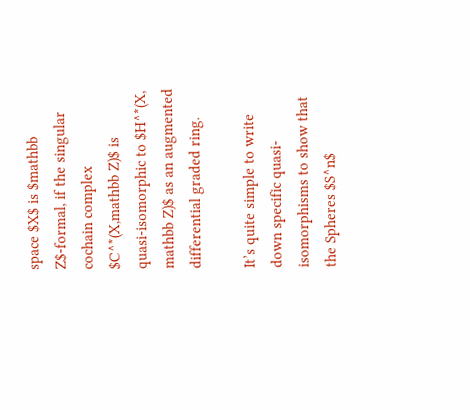space $X$ is $mathbb Z$-formal, if the singular cochain complex $C^*(X,mathbb Z)$ is
quasi-isomorphic to $H^*(X, mathbb Z)$ as an augmented differential graded ring.

It’s quite simple to write down specific quasi-isomorphisms to show that the Spheres $S^n$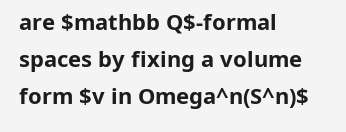are $mathbb Q$-formal spaces by fixing a volume form $v in Omega^n(S^n)$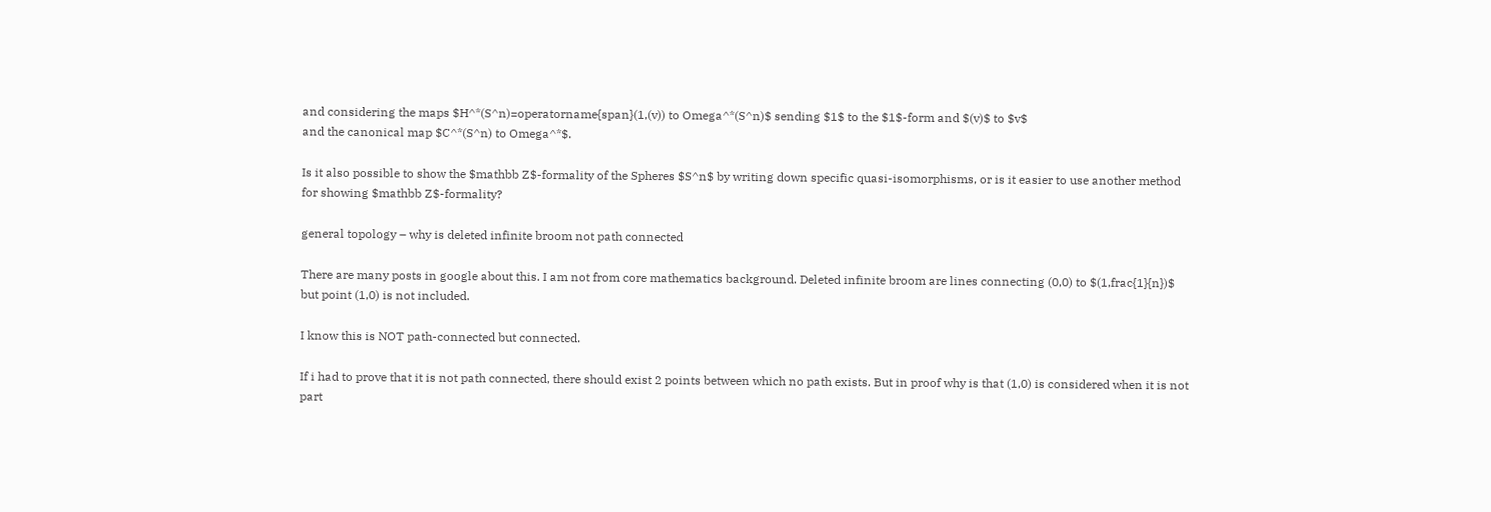and considering the maps $H^*(S^n)=operatorname{span}(1,(v)) to Omega^*(S^n)$ sending $1$ to the $1$-form and $(v)$ to $v$
and the canonical map $C^*(S^n) to Omega^*$.

Is it also possible to show the $mathbb Z$-formality of the Spheres $S^n$ by writing down specific quasi-isomorphisms, or is it easier to use another method for showing $mathbb Z$-formality?

general topology – why is deleted infinite broom not path connected

There are many posts in google about this. I am not from core mathematics background. Deleted infinite broom are lines connecting (0,0) to $(1,frac{1}{n})$ but point (1,0) is not included.

I know this is NOT path-connected but connected.

If i had to prove that it is not path connected, there should exist 2 points between which no path exists. But in proof why is that (1,0) is considered when it is not part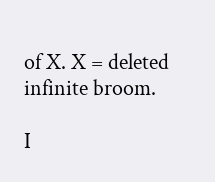of X. X = deleted infinite broom.

I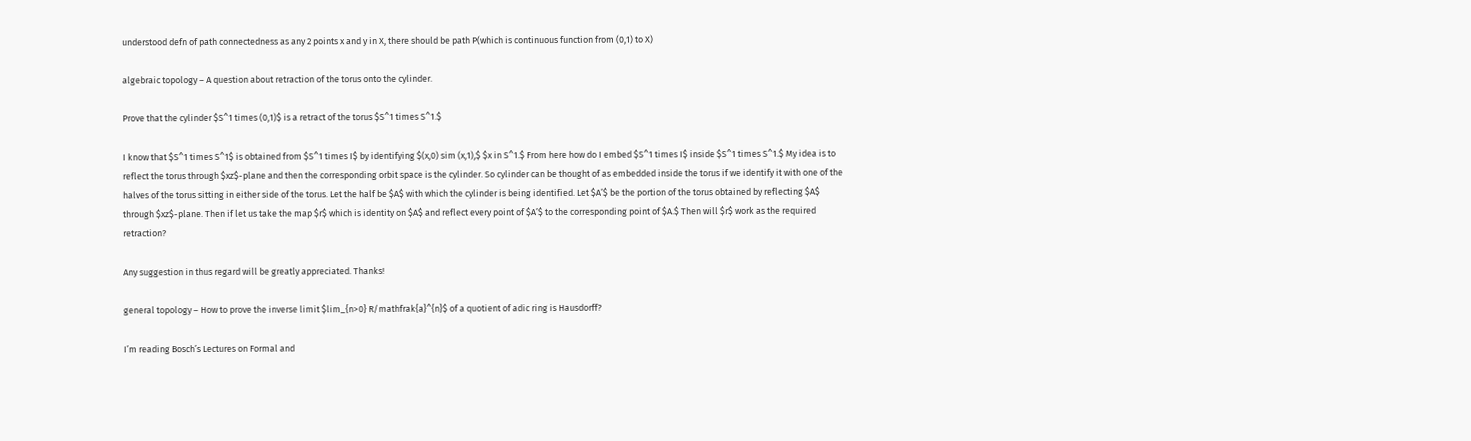understood defn of path connectedness as any 2 points x and y in X, there should be path P(which is continuous function from (0,1) to X)

algebraic topology – A question about retraction of the torus onto the cylinder.

Prove that the cylinder $S^1 times (0,1)$ is a retract of the torus $S^1 times S^1.$

I know that $S^1 times S^1$ is obtained from $S^1 times I$ by identifying $(x,0) sim (x,1),$ $x in S^1.$ From here how do I embed $S^1 times I$ inside $S^1 times S^1.$ My idea is to reflect the torus through $xz$-plane and then the corresponding orbit space is the cylinder. So cylinder can be thought of as embedded inside the torus if we identify it with one of the halves of the torus sitting in either side of the torus. Let the half be $A$ with which the cylinder is being identified. Let $A’$ be the portion of the torus obtained by reflecting $A$ through $xz$-plane. Then if let us take the map $r$ which is identity on $A$ and reflect every point of $A’$ to the corresponding point of $A.$ Then will $r$ work as the required retraction?

Any suggestion in thus regard will be greatly appreciated. Thanks!

general topology – How to prove the inverse limit $lim_{n>0} R/mathfrak{a}^{n}$ of a quotient of adic ring is Hausdorff?

I’m reading Bosch’s Lectures on Formal and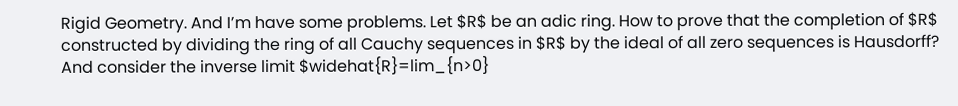Rigid Geometry. And I’m have some problems. Let $R$ be an adic ring. How to prove that the completion of $R$ constructed by dividing the ring of all Cauchy sequences in $R$ by the ideal of all zero sequences is Hausdorff? And consider the inverse limit $widehat{R}=lim_{n>0}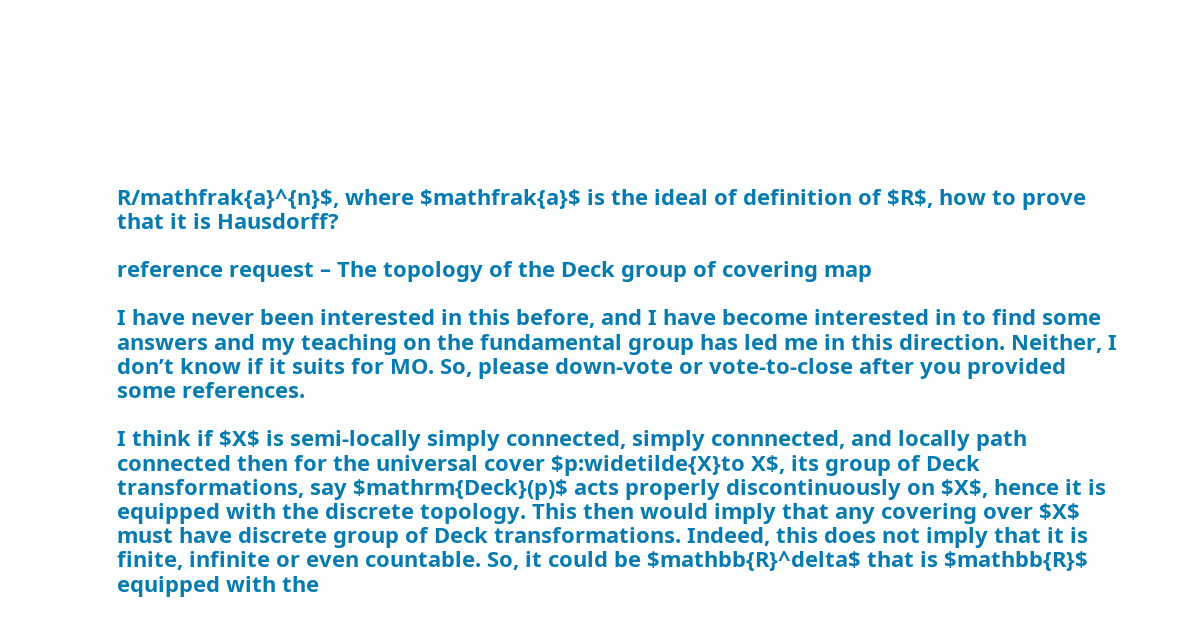R/mathfrak{a}^{n}$, where $mathfrak{a}$ is the ideal of definition of $R$, how to prove that it is Hausdorff?

reference request – The topology of the Deck group of covering map

I have never been interested in this before, and I have become interested in to find some answers and my teaching on the fundamental group has led me in this direction. Neither, I don’t know if it suits for MO. So, please down-vote or vote-to-close after you provided some references.

I think if $X$ is semi-locally simply connected, simply connnected, and locally path connected then for the universal cover $p:widetilde{X}to X$, its group of Deck transformations, say $mathrm{Deck}(p)$ acts properly discontinuously on $X$, hence it is equipped with the discrete topology. This then would imply that any covering over $X$ must have discrete group of Deck transformations. Indeed, this does not imply that it is finite, infinite or even countable. So, it could be $mathbb{R}^delta$ that is $mathbb{R}$ equipped with the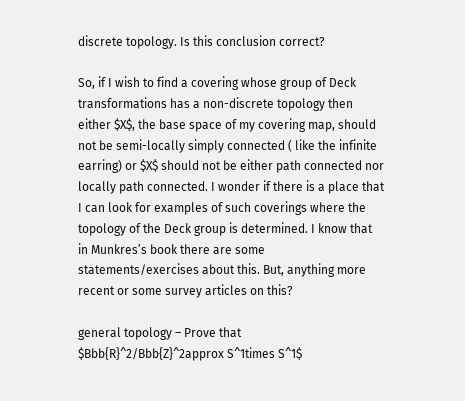discrete topology. Is this conclusion correct?

So, if I wish to find a covering whose group of Deck transformations has a non-discrete topology then either $X$, the base space of my covering map, should not be semi-locally simply connected ( like the infinite earring) or $X$ should not be either path connected nor locally path connected. I wonder if there is a place that I can look for examples of such coverings where the topology of the Deck group is determined. I know that in Munkres’s book there are some statements/exercises about this. But, anything more recent or some survey articles on this?

general topology – Prove that $Bbb{R}^2/Bbb{Z}^2approx S^1times S^1$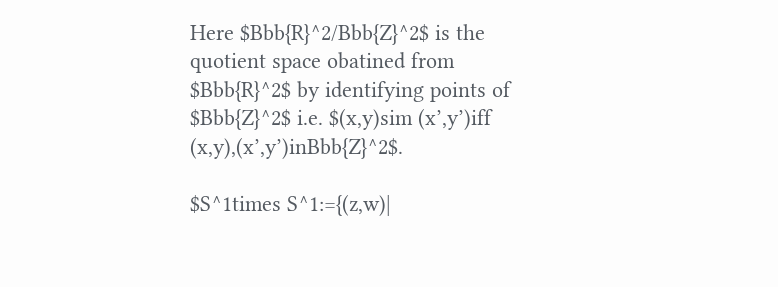Here $Bbb{R}^2/Bbb{Z}^2$ is the quotient space obatined from $Bbb{R}^2$ by identifying points of $Bbb{Z}^2$ i.e. $(x,y)sim (x’,y’)iff (x,y),(x’,y’)inBbb{Z}^2$.

$S^1times S^1:={(z,w)|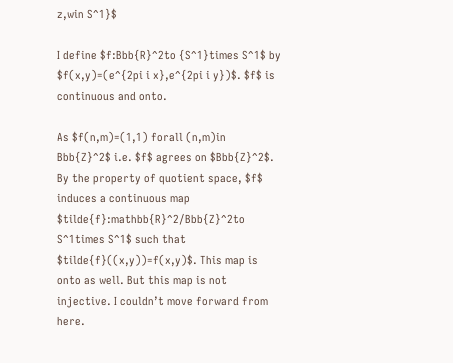z,win S^1}$

I define $f:Bbb{R}^2to {S^1}times S^1$ by $f(x,y)=(e^{2pi i x},e^{2pi i y})$. $f$ is continuous and onto.

As $f(n,m)=(1,1) forall (n,m)in Bbb{Z}^2$ i.e. $f$ agrees on $Bbb{Z}^2$. By the property of quotient space, $f$ induces a continuous map $tilde{f}:mathbb{R}^2/Bbb{Z}^2to S^1times S^1$ such that $tilde{f}((x,y))=f(x,y)$. This map is onto as well. But this map is not injective. I couldn’t move forward from here.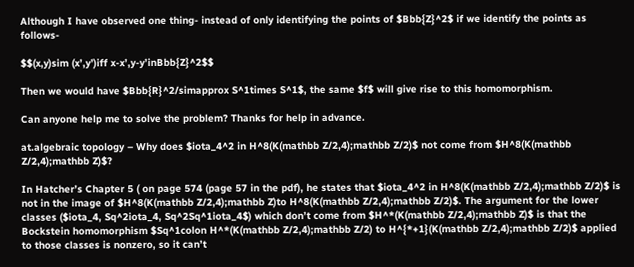Although I have observed one thing- instead of only identifying the points of $Bbb{Z}^2$ if we identify the points as follows-

$$(x,y)sim (x’,y’)iff x-x’,y-y’inBbb{Z}^2$$

Then we would have $Bbb{R}^2/simapprox S^1times S^1$, the same $f$ will give rise to this homomorphism.

Can anyone help me to solve the problem? Thanks for help in advance.

at.algebraic topology – Why does $iota_4^2 in H^8(K(mathbb Z/2,4);mathbb Z/2)$ not come from $H^8(K(mathbb Z/2,4);mathbb Z)$?

In Hatcher’s Chapter 5 ( on page 574 (page 57 in the pdf), he states that $iota_4^2 in H^8(K(mathbb Z/2,4);mathbb Z/2)$ is not in the image of $H^8(K(mathbb Z/2,4);mathbb Z)to H^8(K(mathbb Z/2,4);mathbb Z/2)$. The argument for the lower classes ($iota_4, Sq^2iota_4, Sq^2Sq^1iota_4$) which don’t come from $H^*(K(mathbb Z/2,4);mathbb Z)$ is that the Bockstein homomorphism $Sq^1colon H^*(K(mathbb Z/2,4);mathbb Z/2) to H^{*+1}(K(mathbb Z/2,4);mathbb Z/2)$ applied to those classes is nonzero, so it can’t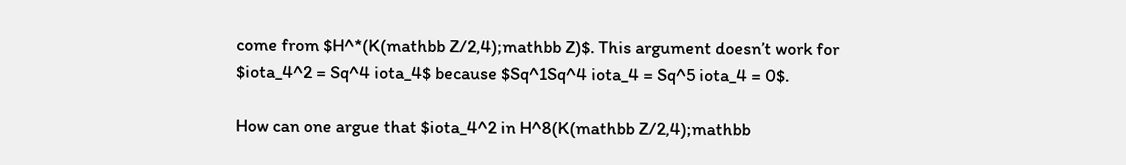come from $H^*(K(mathbb Z/2,4);mathbb Z)$. This argument doesn’t work for $iota_4^2 = Sq^4 iota_4$ because $Sq^1Sq^4 iota_4 = Sq^5 iota_4 = 0$.

How can one argue that $iota_4^2 in H^8(K(mathbb Z/2,4);mathbb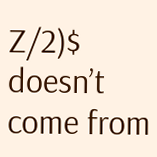Z/2)$ doesn’t come from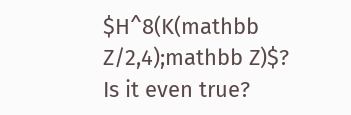$H^8(K(mathbb Z/2,4);mathbb Z)$? Is it even true?